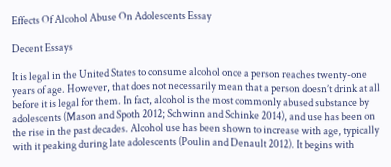Effects Of Alcohol Abuse On Adolescents Essay

Decent Essays

It is legal in the United States to consume alcohol once a person reaches twenty-one years of age. However, that does not necessarily mean that a person doesn’t drink at all before it is legal for them. In fact, alcohol is the most commonly abused substance by adolescents (Mason and Spoth 2012; Schwinn and Schinke 2014), and use has been on the rise in the past decades. Alcohol use has been shown to increase with age, typically with it peaking during late adolescents (Poulin and Denault 2012). It begins with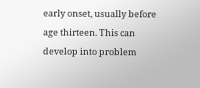early onset, usually before age thirteen. This can develop into problem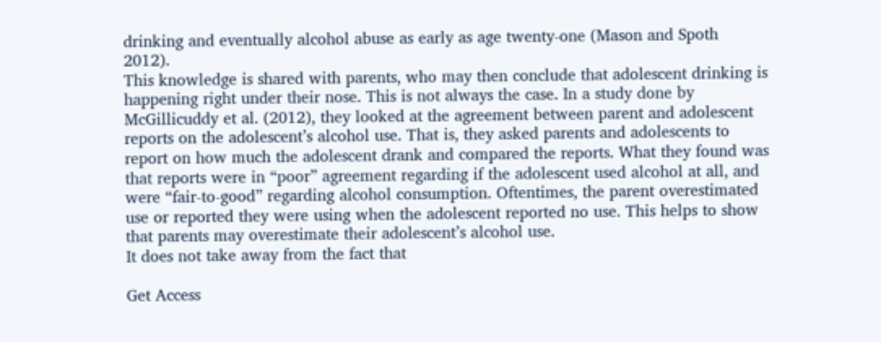drinking and eventually alcohol abuse as early as age twenty-one (Mason and Spoth 2012).
This knowledge is shared with parents, who may then conclude that adolescent drinking is happening right under their nose. This is not always the case. In a study done by McGillicuddy et al. (2012), they looked at the agreement between parent and adolescent reports on the adolescent’s alcohol use. That is, they asked parents and adolescents to report on how much the adolescent drank and compared the reports. What they found was that reports were in “poor” agreement regarding if the adolescent used alcohol at all, and were “fair-to-good” regarding alcohol consumption. Oftentimes, the parent overestimated use or reported they were using when the adolescent reported no use. This helps to show that parents may overestimate their adolescent’s alcohol use.
It does not take away from the fact that

Get Access